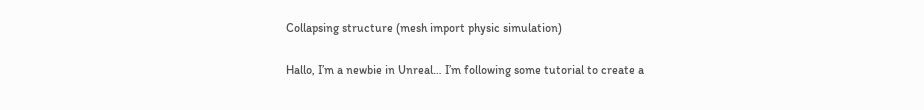Collapsing structure (mesh import physic simulation)

Hallo, I’m a newbie in Unreal… I’m following some tutorial to create a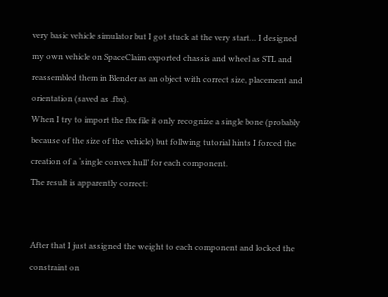very basic vehicle simulator but I got stuck at the very start… I designed my own vehicle on SpaceClaim exported chassis and wheel as STL and reassembled them in Blender as an object with correct size, placement and orientation (saved as .fbx).
When I try to import the fbx file it only recognize a single bone (probably because of the size of the vehicle) but follwing tutorial hints I forced the creation of a ‘single convex hull’ for each component.
The result is apparently correct:


After that I just assigned the weight to each component and locked the constraint on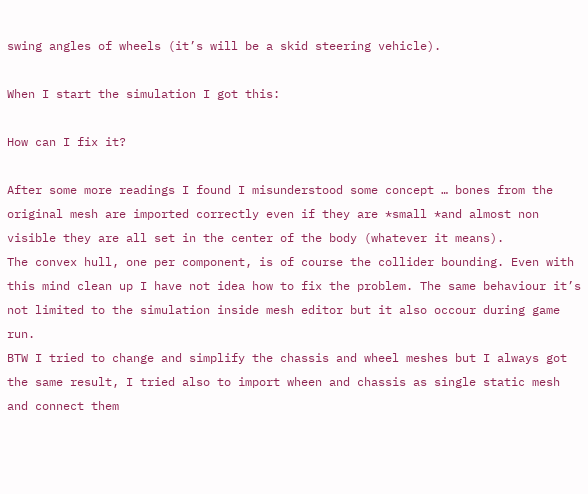swing angles of wheels (it’s will be a skid steering vehicle).

When I start the simulation I got this:

How can I fix it?

After some more readings I found I misunderstood some concept … bones from the original mesh are imported correctly even if they are *small *and almost non visible they are all set in the center of the body (whatever it means).
The convex hull, one per component, is of course the collider bounding. Even with this mind clean up I have not idea how to fix the problem. The same behaviour it’s not limited to the simulation inside mesh editor but it also occour during game run.
BTW I tried to change and simplify the chassis and wheel meshes but I always got the same result, I tried also to import wheen and chassis as single static mesh and connect them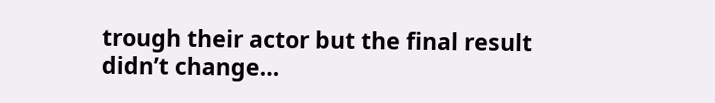trough their actor but the final result didn’t change…